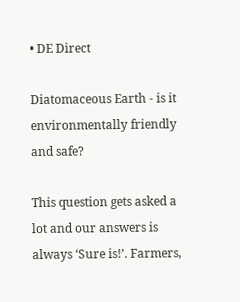• DE Direct

Diatomaceous Earth - is it environmentally friendly and safe?

This question gets asked a lot and our answers is always ‘Sure is!’. Farmers,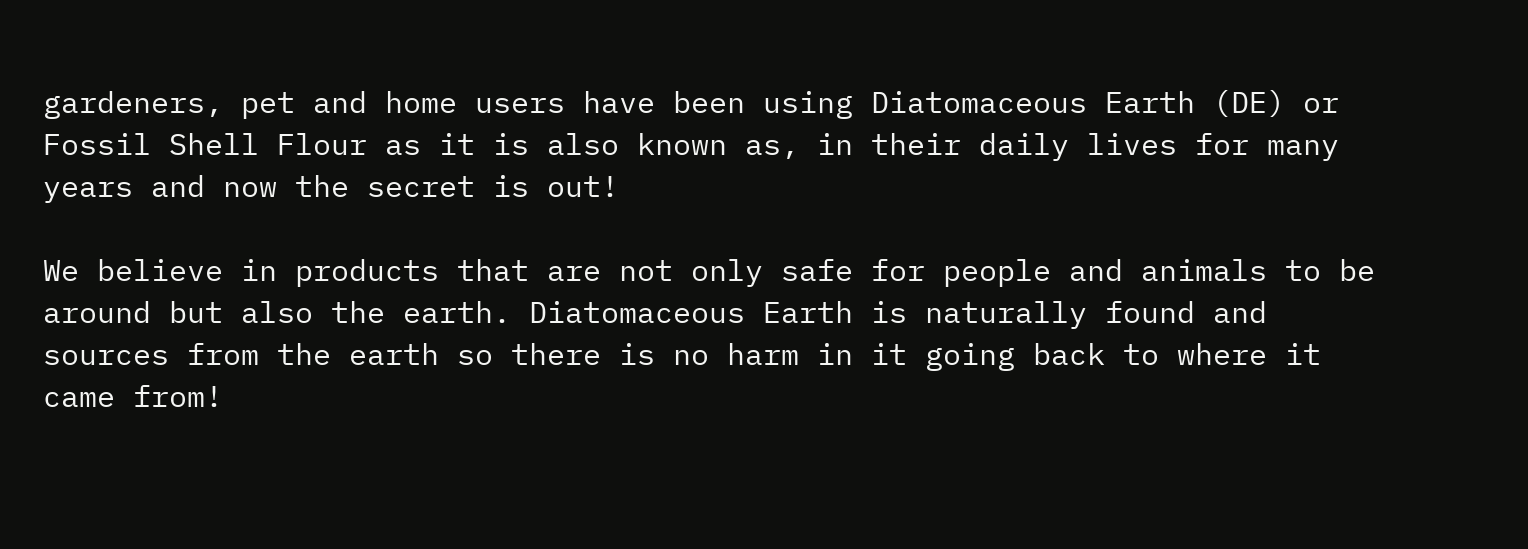gardeners, pet and home users have been using Diatomaceous Earth (DE) or Fossil Shell Flour as it is also known as, in their daily lives for many years and now the secret is out!

We believe in products that are not only safe for people and animals to be around but also the earth. Diatomaceous Earth is naturally found and sources from the earth so there is no harm in it going back to where it came from!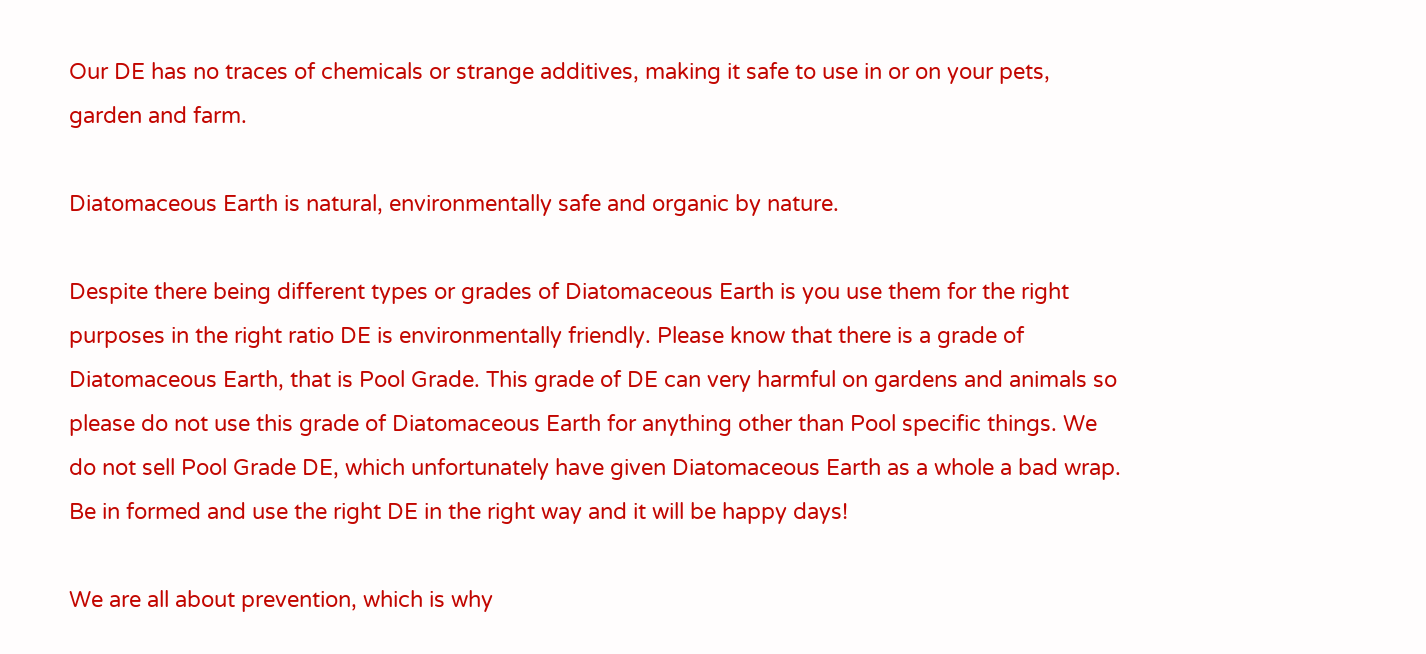Our DE has no traces of chemicals or strange additives, making it safe to use in or on your pets, garden and farm.

Diatomaceous Earth is natural, environmentally safe and organic by nature.

Despite there being different types or grades of Diatomaceous Earth is you use them for the right purposes in the right ratio DE is environmentally friendly. Please know that there is a grade of Diatomaceous Earth, that is Pool Grade. This grade of DE can very harmful on gardens and animals so please do not use this grade of Diatomaceous Earth for anything other than Pool specific things. We do not sell Pool Grade DE, which unfortunately have given Diatomaceous Earth as a whole a bad wrap. Be in formed and use the right DE in the right way and it will be happy days!

We are all about prevention, which is why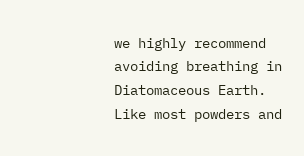we highly recommend avoiding breathing in Diatomaceous Earth. Like most powders and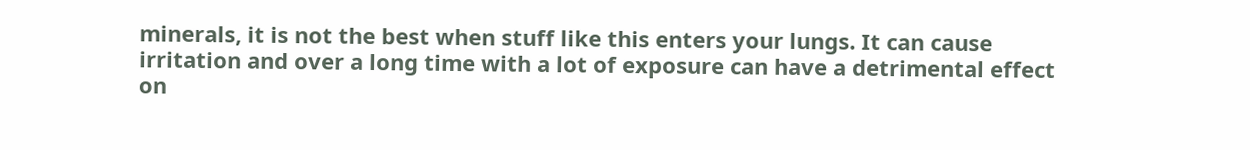minerals, it is not the best when stuff like this enters your lungs. It can cause irritation and over a long time with a lot of exposure can have a detrimental effect on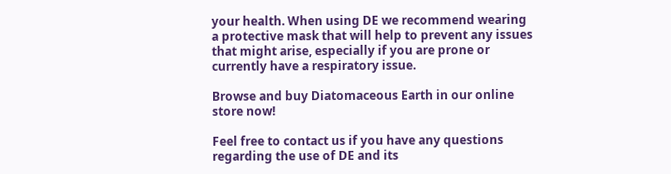your health. When using DE we recommend wearing a protective mask that will help to prevent any issues that might arise, especially if you are prone or currently have a respiratory issue.

Browse and buy Diatomaceous Earth in our online store now!

Feel free to contact us if you have any questions regarding the use of DE and its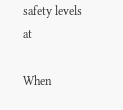safety levels at

When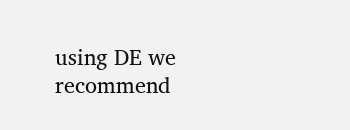using DE we recommend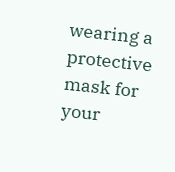wearing a protective mask for your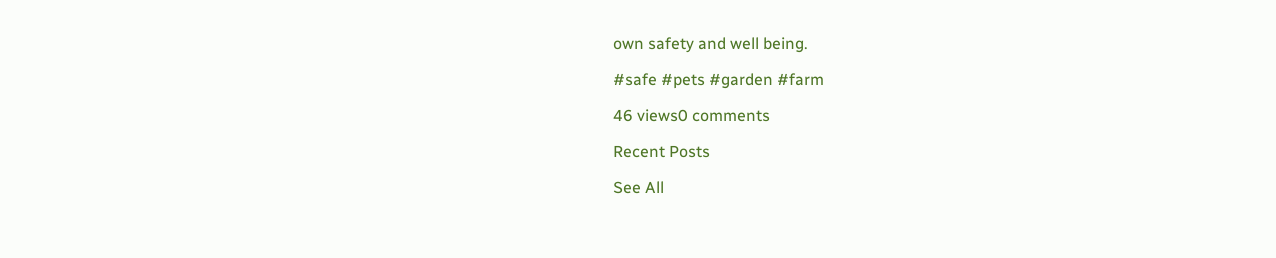own safety and well being.

#safe #pets #garden #farm

46 views0 comments

Recent Posts

See All